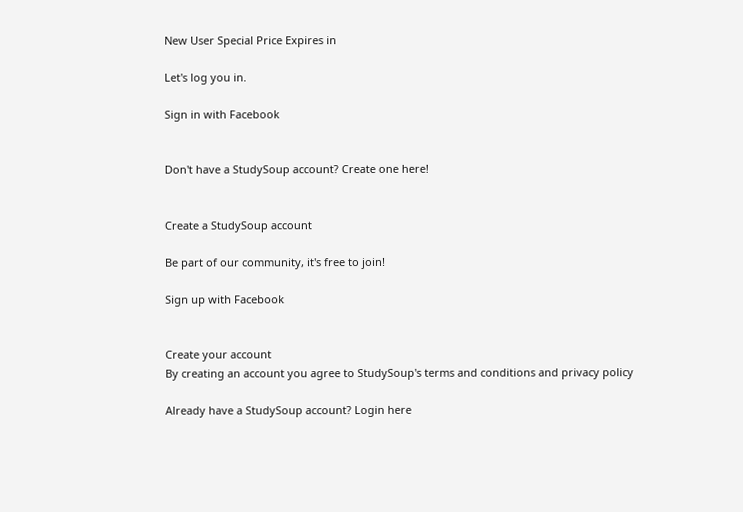New User Special Price Expires in

Let's log you in.

Sign in with Facebook


Don't have a StudySoup account? Create one here!


Create a StudySoup account

Be part of our community, it's free to join!

Sign up with Facebook


Create your account
By creating an account you agree to StudySoup's terms and conditions and privacy policy

Already have a StudySoup account? Login here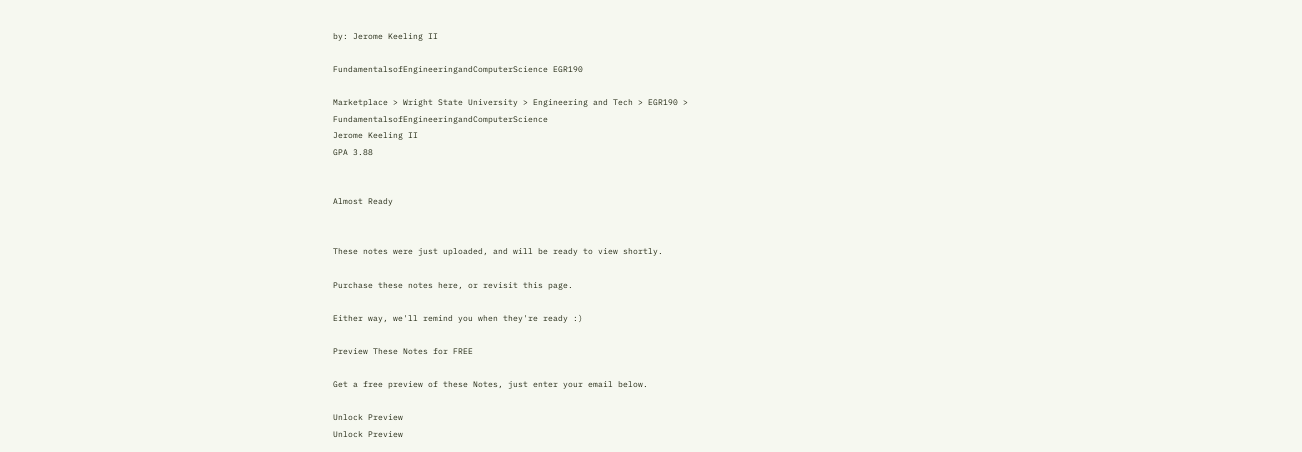by: Jerome Keeling II

FundamentalsofEngineeringandComputerScience EGR190

Marketplace > Wright State University > Engineering and Tech > EGR190 > FundamentalsofEngineeringandComputerScience
Jerome Keeling II
GPA 3.88


Almost Ready


These notes were just uploaded, and will be ready to view shortly.

Purchase these notes here, or revisit this page.

Either way, we'll remind you when they're ready :)

Preview These Notes for FREE

Get a free preview of these Notes, just enter your email below.

Unlock Preview
Unlock Preview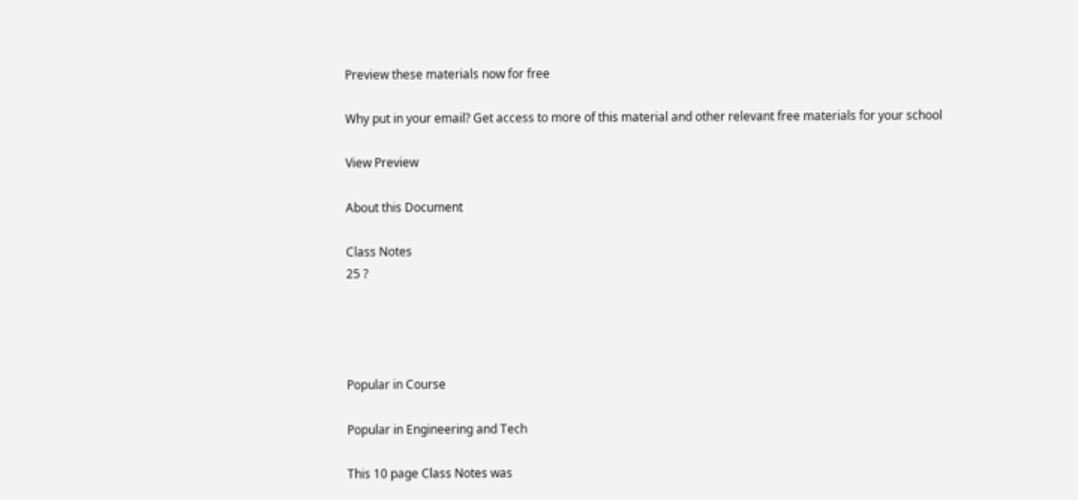Preview these materials now for free

Why put in your email? Get access to more of this material and other relevant free materials for your school

View Preview

About this Document

Class Notes
25 ?




Popular in Course

Popular in Engineering and Tech

This 10 page Class Notes was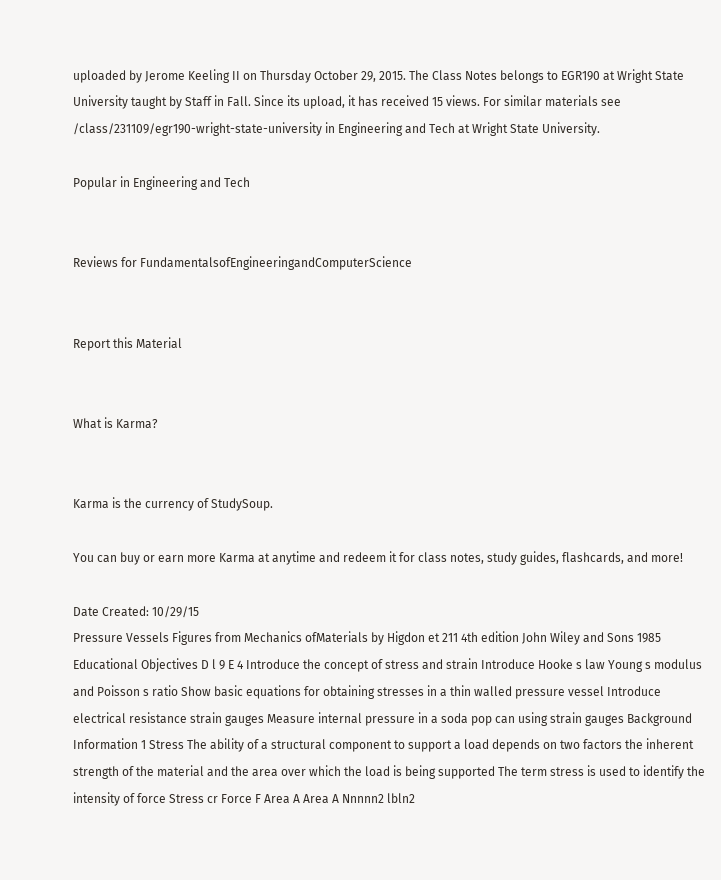uploaded by Jerome Keeling II on Thursday October 29, 2015. The Class Notes belongs to EGR190 at Wright State University taught by Staff in Fall. Since its upload, it has received 15 views. For similar materials see /class/231109/egr190-wright-state-university in Engineering and Tech at Wright State University.

Popular in Engineering and Tech


Reviews for FundamentalsofEngineeringandComputerScience


Report this Material


What is Karma?


Karma is the currency of StudySoup.

You can buy or earn more Karma at anytime and redeem it for class notes, study guides, flashcards, and more!

Date Created: 10/29/15
Pressure Vessels Figures from Mechanics ofMaterials by Higdon et 211 4th edition John Wiley and Sons 1985 Educational Objectives D l 9 E 4 Introduce the concept of stress and strain Introduce Hooke s law Young s modulus and Poisson s ratio Show basic equations for obtaining stresses in a thin walled pressure vessel Introduce electrical resistance strain gauges Measure internal pressure in a soda pop can using strain gauges Background Information 1 Stress The ability of a structural component to support a load depends on two factors the inherent strength of the material and the area over which the load is being supported The term stress is used to identify the intensity of force Stress cr Force F Area A Area A Nnnnn2 lbln2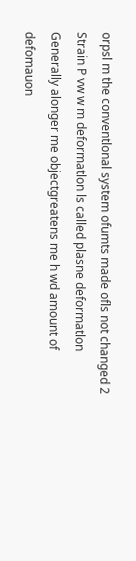orpsl m the conventlonal system ofumts made ofls not changed 2 Strain P vw w m deformatlon ls called plasne deformatlon Generally alonger me objectgreatens me h wd amount of defomauon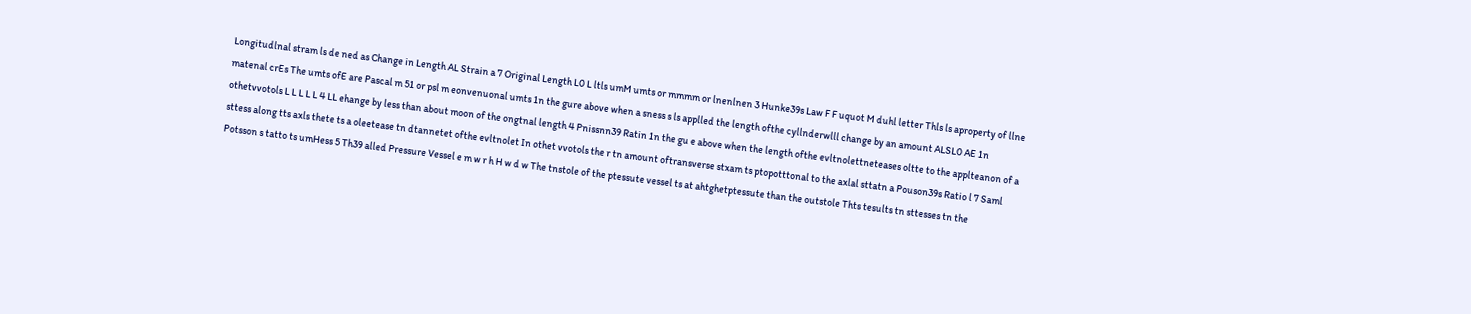Longitudlnal stram ls de ned as Change in Length AL Strain a 7 Original Length L0 L ltls umM umts or mmmm or lnenlnen 3 Hunke39s Law F F uquot M duhl letter Thls ls aproperty of llne matenal crEs The umts ofE are Pascal m 51 or psl m eonvenuonal umts 1n the gure above when a sness s ls applled the length ofthe cyllnderwlll change by an amount ALSL0 AE 1n othetvvotols L L L L L 4 LL ehange by less than about moon of the ongtnal length 4 Pnissnn39 Ratin 1n the gu e above when the length ofthe evltnolettneteases oltte to the applteanon of a sttess along tts axls thete ts a oleetease tn dtannetet ofthe evltnolet In othet vvotols the r tn amount oftransverse stxam ts ptopotttonal to the axlal sttatn a Pouson39s Ratio l 7 Saml Potsson s tatto ts umHess 5 Th39 alled Pressure Vessel e m w r h H w d w The tnstole of the ptessute vessel ts at ahtghetptessute than the outstole Thts tesults tn sttesses tn the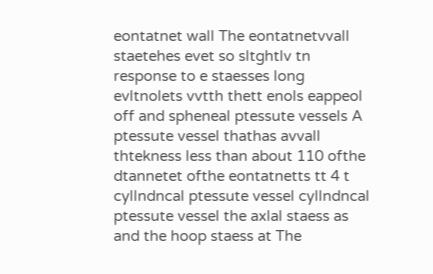eontatnet wall The eontatnetvvall staetehes evet so sltghtlv tn response to e staesses long evltnolets vvtth thett enols eappeol off and spheneal ptessute vessels A ptessute vessel thathas avvall thtekness less than about 110 ofthe dtannetet ofthe eontatnetts tt 4 t cyllndncal ptessute vessel cyllndncal ptessute vessel the axlal staess as and the hoop staess at The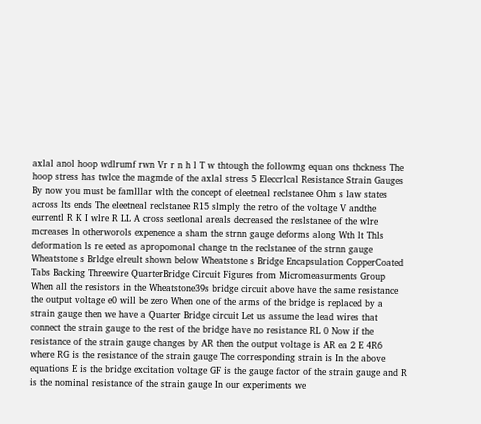axlal anol hoop wdlrumf rwn Vr r n h l T w thtough the followmg equan ons thckness The hoop stress has twlce the magmde of the axlal stress 5 Eleccrlcal Resistance Strain Gauges By now you must be famlllar wlth the concept of eleetneal reclstanee Ohm s law states across lts ends The eleetneal reclstanee R15 slmply the retro of the voltage V andthe eurrentl R K I wlre R LL A cross seetlonal areals decreased the reslstanee of the wlre mcreases ln otherworols expenence a sham the strnn gauge deforms along Wth lt Thls deformation ls re eeted as apropomonal change tn the reclstanee of the strnn gauge Wheatstone s Brldge elreult shown below Wheatstone s Bridge Encapsulation CopperCoated Tabs Backing Threewire QuarterBridge Circuit Figures from Micromeasurments Group When all the resistors in the Wheatstone39s bridge circuit above have the same resistance the output voltage e0 will be zero When one of the arms of the bridge is replaced by a strain gauge then we have a Quarter Bridge circuit Let us assume the lead wires that connect the strain gauge to the rest of the bridge have no resistance RL 0 Now if the resistance of the strain gauge changes by AR then the output voltage is AR ea 2 E 4R6 where RG is the resistance of the strain gauge The corresponding strain is In the above equations E is the bridge excitation voltage GF is the gauge factor of the strain gauge and R is the nominal resistance of the strain gauge In our experiments we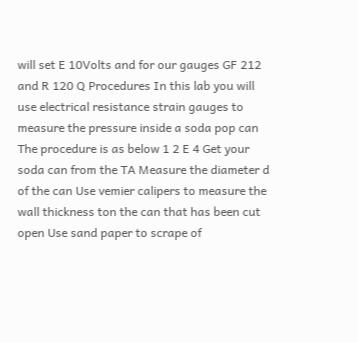will set E 10Volts and for our gauges GF 212 and R 120 Q Procedures In this lab you will use electrical resistance strain gauges to measure the pressure inside a soda pop can The procedure is as below 1 2 E 4 Get your soda can from the TA Measure the diameter d of the can Use vemier calipers to measure the wall thickness ton the can that has been cut open Use sand paper to scrape of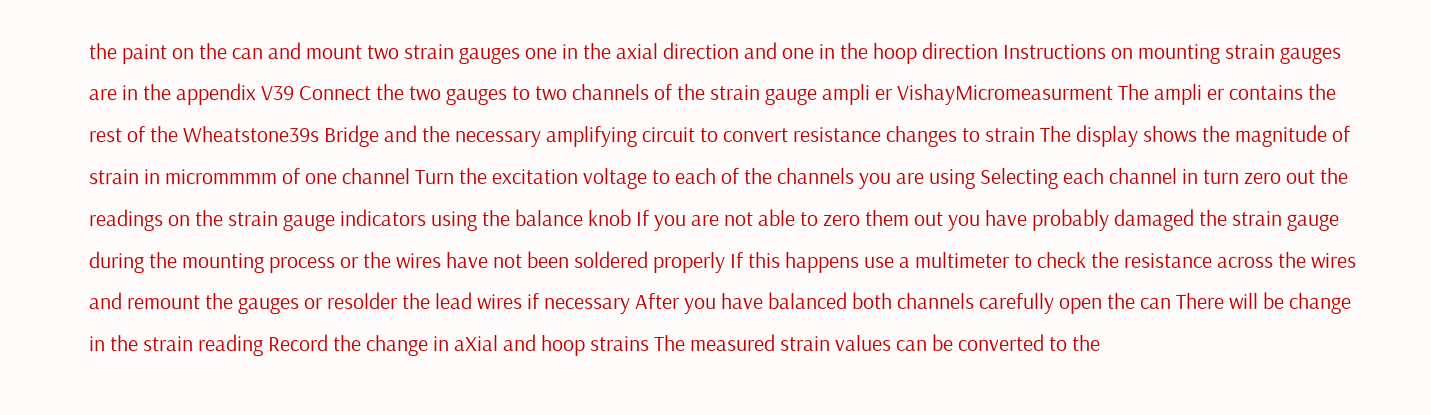the paint on the can and mount two strain gauges one in the axial direction and one in the hoop direction Instructions on mounting strain gauges are in the appendix V39 Connect the two gauges to two channels of the strain gauge ampli er VishayMicromeasurment The ampli er contains the rest of the Wheatstone39s Bridge and the necessary amplifying circuit to convert resistance changes to strain The display shows the magnitude of strain in micrommmm of one channel Turn the excitation voltage to each of the channels you are using Selecting each channel in turn zero out the readings on the strain gauge indicators using the balance knob If you are not able to zero them out you have probably damaged the strain gauge during the mounting process or the wires have not been soldered properly If this happens use a multimeter to check the resistance across the wires and remount the gauges or resolder the lead wires if necessary After you have balanced both channels carefully open the can There will be change in the strain reading Record the change in aXial and hoop strains The measured strain values can be converted to the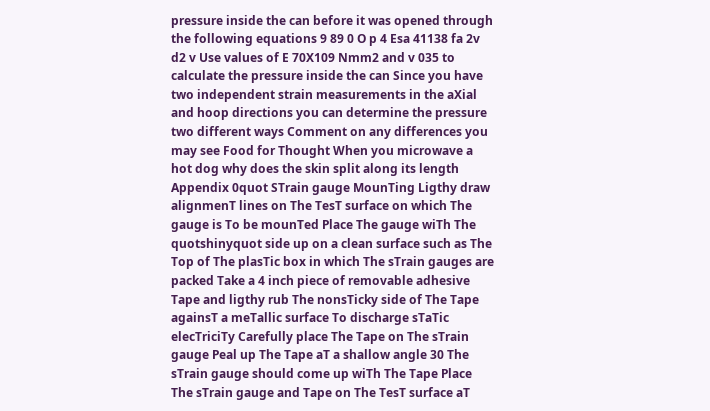pressure inside the can before it was opened through the following equations 9 89 0 O p 4 Esa 41138 fa 2v d2 v Use values of E 70X109 Nmm2 and v 035 to calculate the pressure inside the can Since you have two independent strain measurements in the aXial and hoop directions you can determine the pressure two different ways Comment on any differences you may see Food for Thought When you microwave a hot dog why does the skin split along its length Appendix 0quot STrain gauge MounTing Ligthy draw alignmenT lines on The TesT surface on which The gauge is To be mounTed Place The gauge wiTh The quotshinyquot side up on a clean surface such as The Top of The plasTic box in which The sTrain gauges are packed Take a 4 inch piece of removable adhesive Tape and ligthy rub The nonsTicky side of The Tape againsT a meTallic surface To discharge sTaTic elecTriciTy Carefully place The Tape on The sTrain gauge Peal up The Tape aT a shallow angle 30 The sTrain gauge should come up wiTh The Tape Place The sTrain gauge and Tape on The TesT surface aT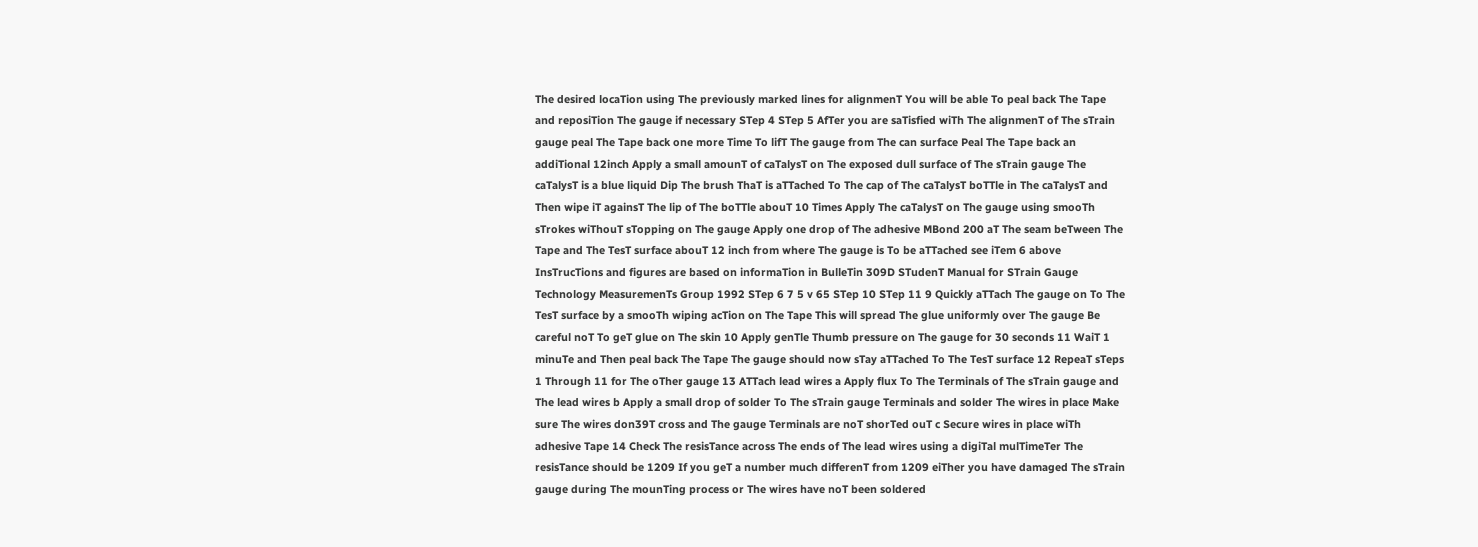The desired locaTion using The previously marked lines for alignmenT You will be able To peal back The Tape and reposiTion The gauge if necessary STep 4 STep 5 AfTer you are saTisfied wiTh The alignmenT of The sTrain gauge peal The Tape back one more Time To lifT The gauge from The can surface Peal The Tape back an addiTional 12inch Apply a small amounT of caTalysT on The exposed dull surface of The sTrain gauge The caTalysT is a blue liquid Dip The brush ThaT is aTTached To The cap of The caTalysT boTTle in The caTalysT and Then wipe iT againsT The lip of The boTTle abouT 10 Times Apply The caTalysT on The gauge using smooTh sTrokes wiThouT sTopping on The gauge Apply one drop of The adhesive MBond 200 aT The seam beTween The Tape and The TesT surface abouT 12 inch from where The gauge is To be aTTached see iTem 6 above InsTrucTions and figures are based on informaTion in BulleTin 309D STudenT Manual for STrain Gauge Technology MeasuremenTs Group 1992 STep 6 7 5 v 65 STep 10 STep 11 9 Quickly aTTach The gauge on To The TesT surface by a smooTh wiping acTion on The Tape This will spread The glue uniformly over The gauge Be careful noT To geT glue on The skin 10 Apply genTle Thumb pressure on The gauge for 30 seconds 11 WaiT 1 minuTe and Then peal back The Tape The gauge should now sTay aTTached To The TesT surface 12 RepeaT sTeps 1 Through 11 for The oTher gauge 13 ATTach lead wires a Apply flux To The Terminals of The sTrain gauge and The lead wires b Apply a small drop of solder To The sTrain gauge Terminals and solder The wires in place Make sure The wires don39T cross and The gauge Terminals are noT shorTed ouT c Secure wires in place wiTh adhesive Tape 14 Check The resisTance across The ends of The lead wires using a digiTal mulTimeTer The resisTance should be 1209 If you geT a number much differenT from 1209 eiTher you have damaged The sTrain gauge during The mounTing process or The wires have noT been soldered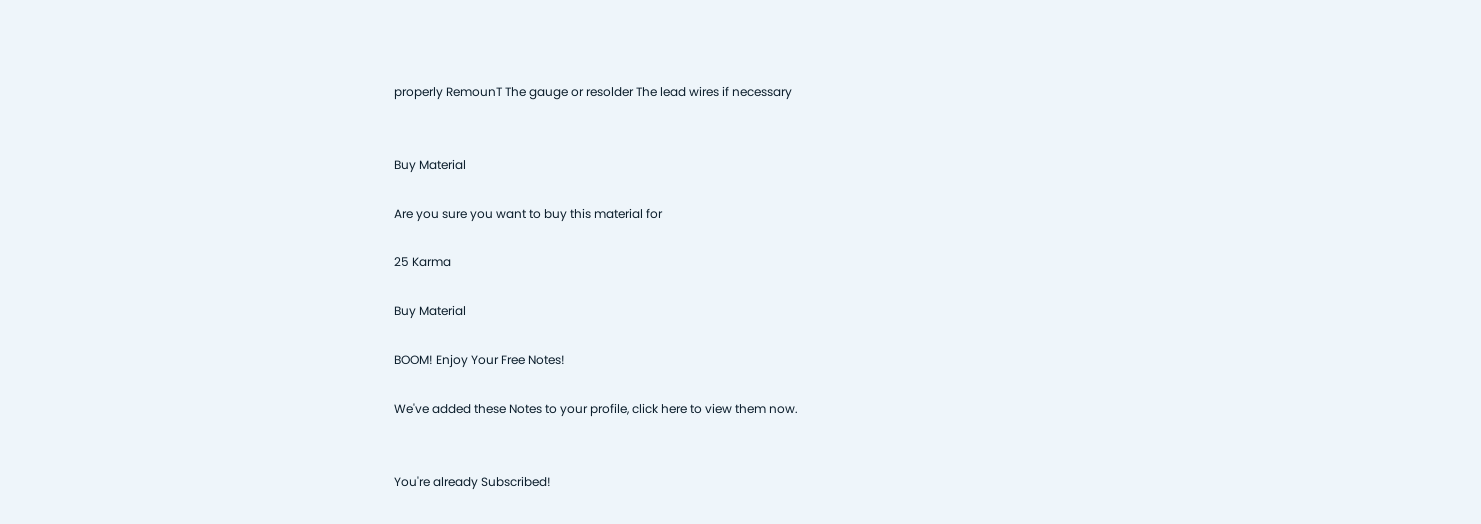properly RemounT The gauge or resolder The lead wires if necessary


Buy Material

Are you sure you want to buy this material for

25 Karma

Buy Material

BOOM! Enjoy Your Free Notes!

We've added these Notes to your profile, click here to view them now.


You're already Subscribed!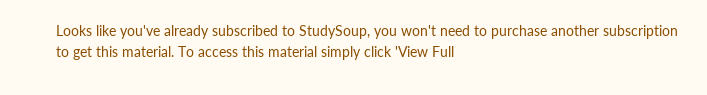Looks like you've already subscribed to StudySoup, you won't need to purchase another subscription to get this material. To access this material simply click 'View Full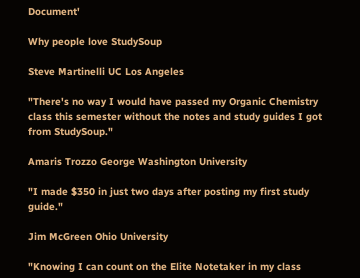Document'

Why people love StudySoup

Steve Martinelli UC Los Angeles

"There's no way I would have passed my Organic Chemistry class this semester without the notes and study guides I got from StudySoup."

Amaris Trozzo George Washington University

"I made $350 in just two days after posting my first study guide."

Jim McGreen Ohio University

"Knowing I can count on the Elite Notetaker in my class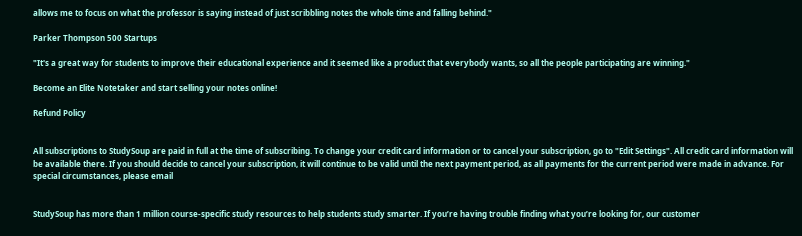allows me to focus on what the professor is saying instead of just scribbling notes the whole time and falling behind."

Parker Thompson 500 Startups

"It's a great way for students to improve their educational experience and it seemed like a product that everybody wants, so all the people participating are winning."

Become an Elite Notetaker and start selling your notes online!

Refund Policy


All subscriptions to StudySoup are paid in full at the time of subscribing. To change your credit card information or to cancel your subscription, go to "Edit Settings". All credit card information will be available there. If you should decide to cancel your subscription, it will continue to be valid until the next payment period, as all payments for the current period were made in advance. For special circumstances, please email


StudySoup has more than 1 million course-specific study resources to help students study smarter. If you’re having trouble finding what you’re looking for, our customer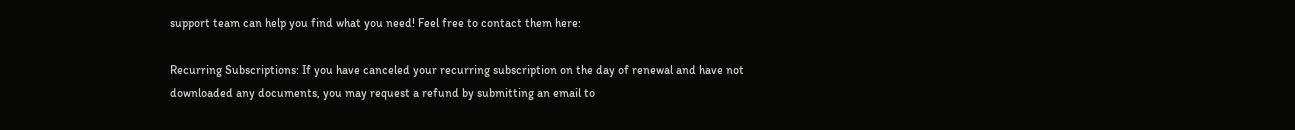support team can help you find what you need! Feel free to contact them here:

Recurring Subscriptions: If you have canceled your recurring subscription on the day of renewal and have not downloaded any documents, you may request a refund by submitting an email to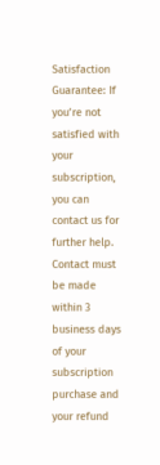Satisfaction Guarantee: If you’re not satisfied with your subscription, you can contact us for further help. Contact must be made within 3 business days of your subscription purchase and your refund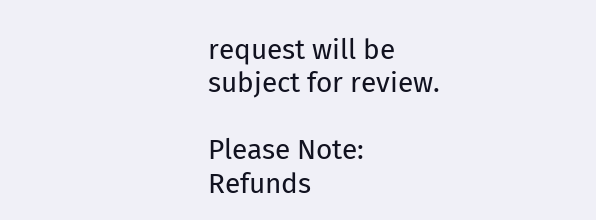request will be subject for review.

Please Note: Refunds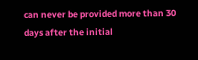can never be provided more than 30 days after the initial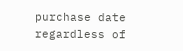purchase date regardless of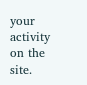your activity on the site.